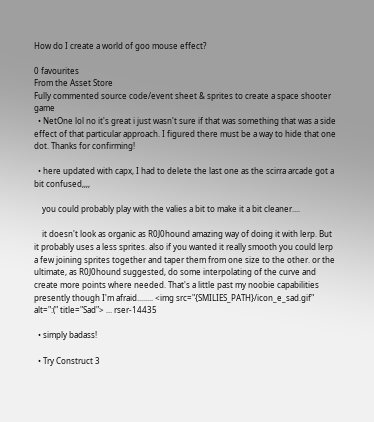How do I create a world of goo mouse effect?

0 favourites
From the Asset Store
Fully commented source code/event sheet & sprites to create a space shooter game
  • NetOne lol no it's great i just wasn't sure if that was something that was a side effect of that particular approach. I figured there must be a way to hide that one dot. Thanks for confirming!

  • here updated with capx, I had to delete the last one as the scirra arcade got a bit confused,,,,

    you could probably play with the valies a bit to make it a bit cleaner....

    it doesn't look as organic as R0J0hound amazing way of doing it with lerp. But it probably uses a less sprites. also if you wanted it really smooth you could lerp a few joining sprites together and taper them from one size to the other. or the ultimate, as R0J0hound suggested, do some interpolating of the curve and create more points where needed. That's a little past my noobie capabilities presently though I'm afraid........ <img src="{SMILIES_PATH}/icon_e_sad.gif" alt=":(" title="Sad"> ... rser-14435

  • simply badass!

  • Try Construct 3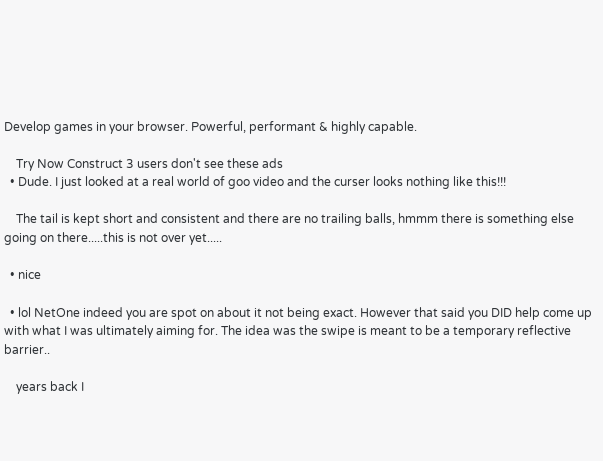Develop games in your browser. Powerful, performant & highly capable.

    Try Now Construct 3 users don't see these ads
  • Dude. I just looked at a real world of goo video and the curser looks nothing like this!!!

    The tail is kept short and consistent and there are no trailing balls, hmmm there is something else going on there.....this is not over yet.....

  • nice

  • lol NetOne indeed you are spot on about it not being exact. However that said you DID help come up with what I was ultimately aiming for. The idea was the swipe is meant to be a temporary reflective barrier..

    years back I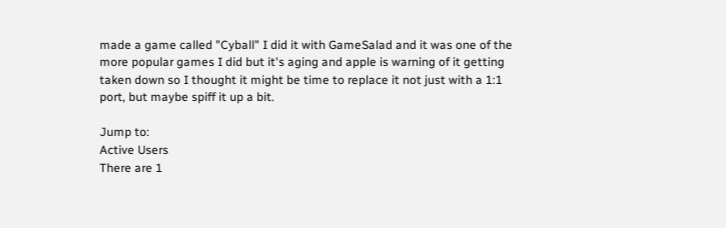made a game called "Cyball" I did it with GameSalad and it was one of the more popular games I did but it's aging and apple is warning of it getting taken down so I thought it might be time to replace it not just with a 1:1 port, but maybe spiff it up a bit.

Jump to:
Active Users
There are 1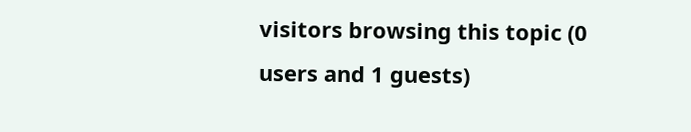visitors browsing this topic (0 users and 1 guests)